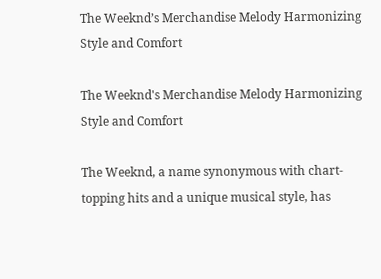The Weeknd’s Merchandise Melody Harmonizing Style and Comfort

The Weeknd's Merchandise Melody Harmonizing Style and Comfort

The Weeknd, a name synonymous with chart-topping hits and a unique musical style, has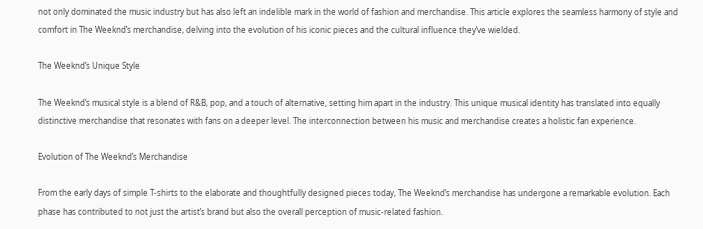not only dominated the music industry but has also left an indelible mark in the world of fashion and merchandise. This article explores the seamless harmony of style and comfort in The Weeknd’s merchandise, delving into the evolution of his iconic pieces and the cultural influence they’ve wielded.

The Weeknd’s Unique Style

The Weeknd’s musical style is a blend of R&B, pop, and a touch of alternative, setting him apart in the industry. This unique musical identity has translated into equally distinctive merchandise that resonates with fans on a deeper level. The interconnection between his music and merchandise creates a holistic fan experience.

Evolution of The Weeknd’s Merchandise

From the early days of simple T-shirts to the elaborate and thoughtfully designed pieces today, The Weeknd’s merchandise has undergone a remarkable evolution. Each phase has contributed to not just the artist’s brand but also the overall perception of music-related fashion.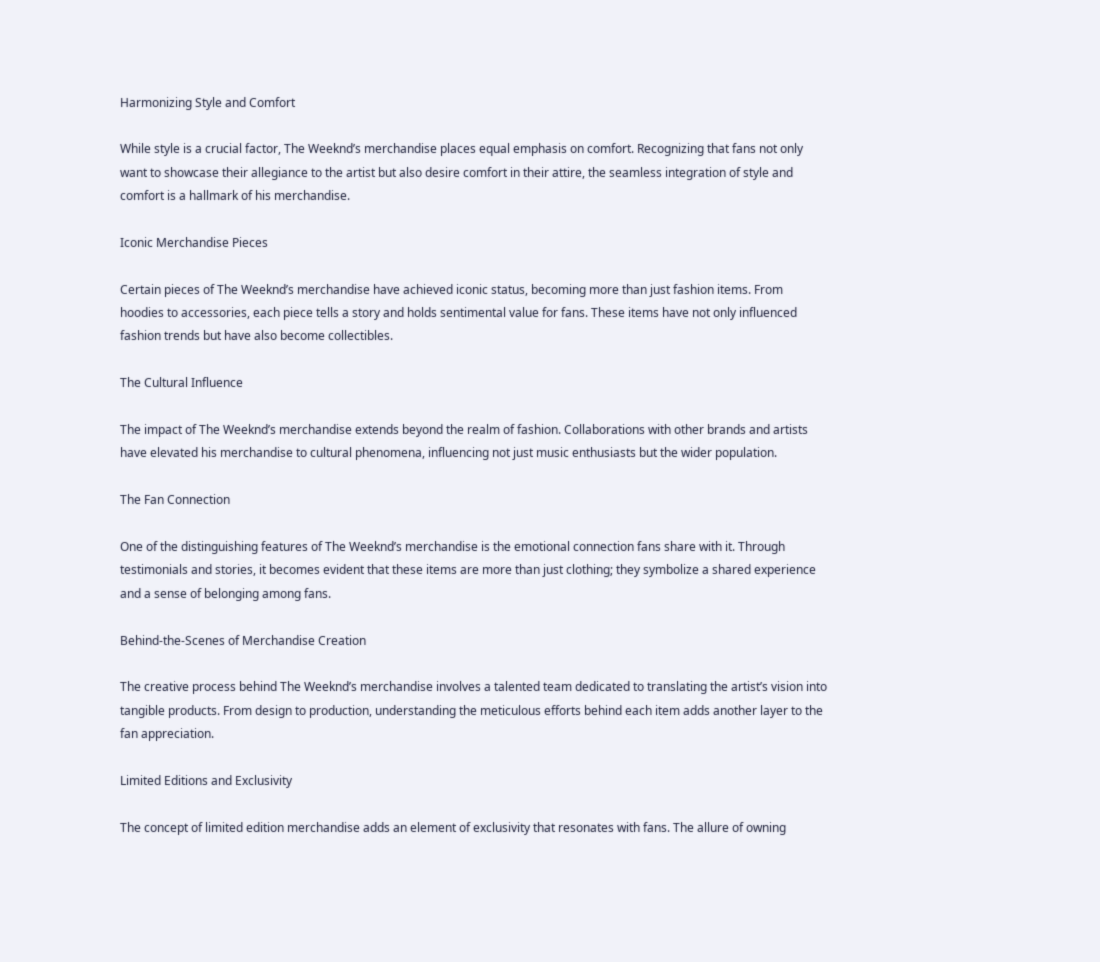Harmonizing Style and Comfort

While style is a crucial factor, The Weeknd’s merchandise places equal emphasis on comfort. Recognizing that fans not only want to showcase their allegiance to the artist but also desire comfort in their attire, the seamless integration of style and comfort is a hallmark of his merchandise.

Iconic Merchandise Pieces

Certain pieces of The Weeknd’s merchandise have achieved iconic status, becoming more than just fashion items. From hoodies to accessories, each piece tells a story and holds sentimental value for fans. These items have not only influenced fashion trends but have also become collectibles.

The Cultural Influence

The impact of The Weeknd’s merchandise extends beyond the realm of fashion. Collaborations with other brands and artists have elevated his merchandise to cultural phenomena, influencing not just music enthusiasts but the wider population.

The Fan Connection

One of the distinguishing features of The Weeknd’s merchandise is the emotional connection fans share with it. Through testimonials and stories, it becomes evident that these items are more than just clothing; they symbolize a shared experience and a sense of belonging among fans.

Behind-the-Scenes of Merchandise Creation

The creative process behind The Weeknd’s merchandise involves a talented team dedicated to translating the artist’s vision into tangible products. From design to production, understanding the meticulous efforts behind each item adds another layer to the fan appreciation.

Limited Editions and Exclusivity

The concept of limited edition merchandise adds an element of exclusivity that resonates with fans. The allure of owning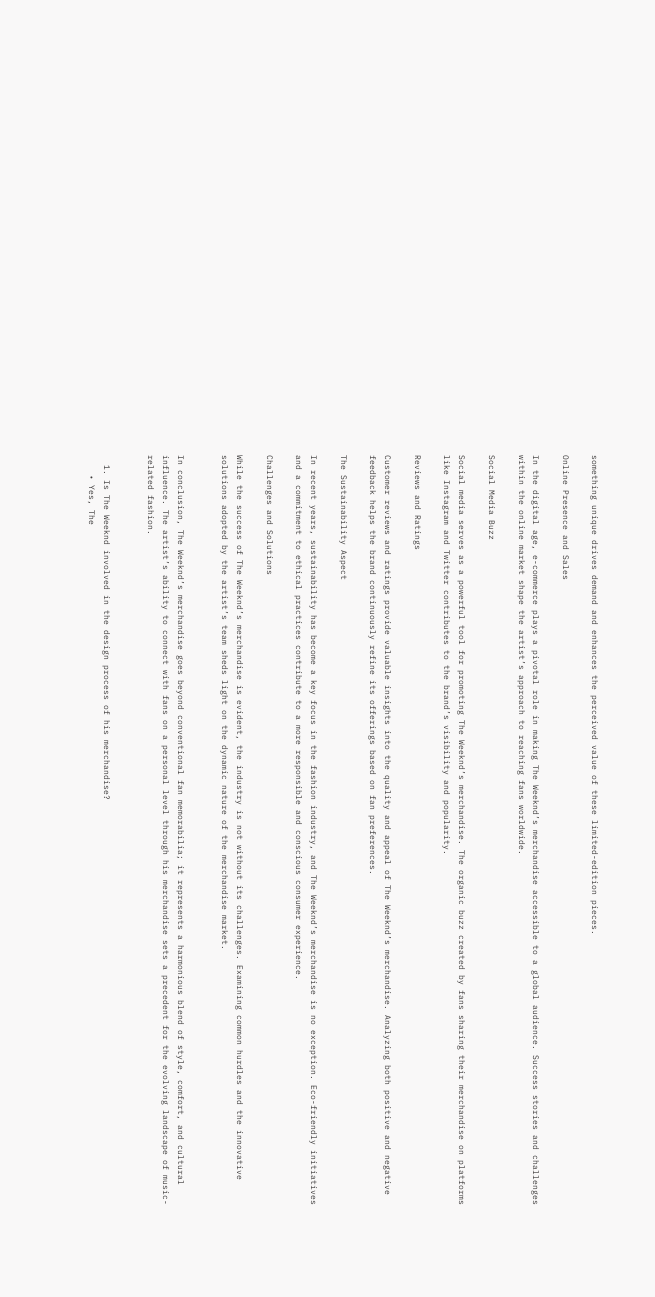something unique drives demand and enhances the perceived value of these limited-edition pieces.

Online Presence and Sales

In the digital age, e-commerce plays a pivotal role in making The Weeknd’s merchandise accessible to a global audience. Success stories and challenges within the online market shape the artist’s approach to reaching fans worldwide.

Social Media Buzz

Social media serves as a powerful tool for promoting The Weeknd’s merchandise. The organic buzz created by fans sharing their merchandise on platforms like Instagram and Twitter contributes to the brand’s visibility and popularity.

Reviews and Ratings

Customer reviews and ratings provide valuable insights into the quality and appeal of The Weeknd’s merchandise. Analyzing both positive and negative feedback helps the brand continuously refine its offerings based on fan preferences.

The Sustainability Aspect

In recent years, sustainability has become a key focus in the fashion industry, and The Weeknd’s merchandise is no exception. Eco-friendly initiatives and a commitment to ethical practices contribute to a more responsible and conscious consumer experience.

Challenges and Solutions

While the success of The Weeknd’s merchandise is evident, the industry is not without its challenges. Examining common hurdles and the innovative solutions adopted by the artist’s team sheds light on the dynamic nature of the merchandise market.


In conclusion, The Weeknd’s merchandise goes beyond conventional fan memorabilia; it represents a harmonious blend of style, comfort, and cultural influence. The artist’s ability to connect with fans on a personal level through his merchandise sets a precedent for the evolving landscape of music-related fashion.


  1. Is The Weeknd involved in the design process of his merchandise?
    • Yes, The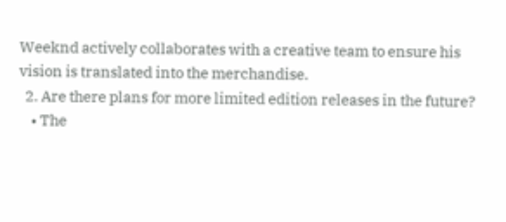Weeknd actively collaborates with a creative team to ensure his vision is translated into the merchandise.
  2. Are there plans for more limited edition releases in the future?
    • The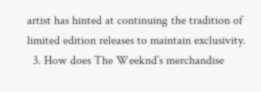artist has hinted at continuing the tradition of limited edition releases to maintain exclusivity.
  3. How does The Weeknd’s merchandise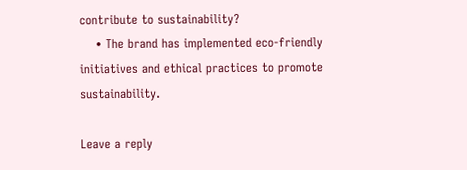contribute to sustainability?
    • The brand has implemented eco-friendly initiatives and ethical practices to promote sustainability.

Leave a reply